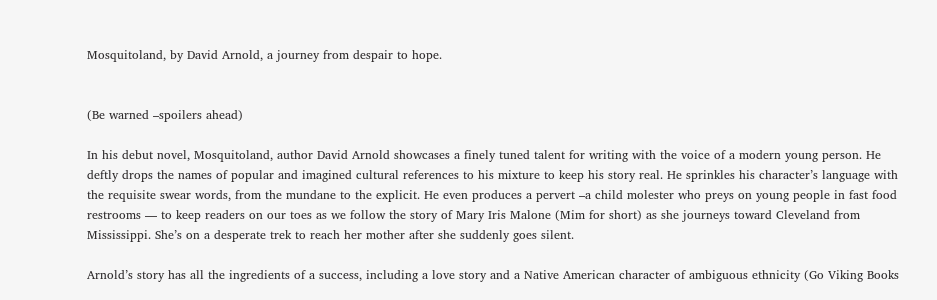Mosquitoland, by David Arnold, a journey from despair to hope.


(Be warned –spoilers ahead)

In his debut novel, Mosquitoland, author David Arnold showcases a finely tuned talent for writing with the voice of a modern young person. He deftly drops the names of popular and imagined cultural references to his mixture to keep his story real. He sprinkles his character’s language with the requisite swear words, from the mundane to the explicit. He even produces a pervert –a child molester who preys on young people in fast food restrooms — to keep readers on our toes as we follow the story of Mary Iris Malone (Mim for short) as she journeys toward Cleveland from Mississippi. She’s on a desperate trek to reach her mother after she suddenly goes silent.

Arnold’s story has all the ingredients of a success, including a love story and a Native American character of ambiguous ethnicity (Go Viking Books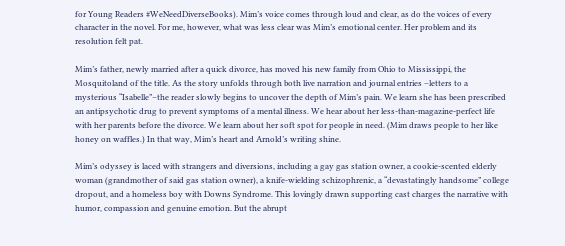for Young Readers #WeNeedDiverseBooks). Mim’s voice comes through loud and clear, as do the voices of every character in the novel. For me, however, what was less clear was Mim’s emotional center. Her problem and its resolution felt pat.

Mim’s father, newly married after a quick divorce, has moved his new family from Ohio to Mississippi, the Mosquitoland of the title. As the story unfolds through both live narration and journal entries –letters to a mysterious “Isabelle”–the reader slowly begins to uncover the depth of Mim’s pain. We learn she has been prescribed an antipsychotic drug to prevent symptoms of a mental illness. We hear about her less-than-magazine-perfect life with her parents before the divorce. We learn about her soft spot for people in need. (Mim draws people to her like honey on waffles.) In that way, Mim’s heart and Arnold’s writing shine.

Mim’s odyssey is laced with strangers and diversions, including a gay gas station owner, a cookie-scented elderly woman (grandmother of said gas station owner), a knife-wielding schizophrenic, a “devastatingly handsome” college dropout, and a homeless boy with Downs Syndrome. This lovingly drawn supporting cast charges the narrative with humor, compassion and genuine emotion. But the abrupt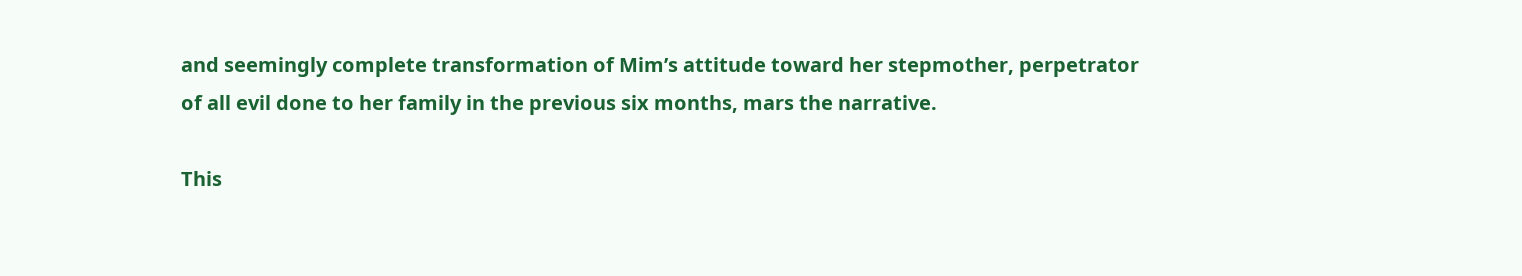and seemingly complete transformation of Mim’s attitude toward her stepmother, perpetrator of all evil done to her family in the previous six months, mars the narrative.

This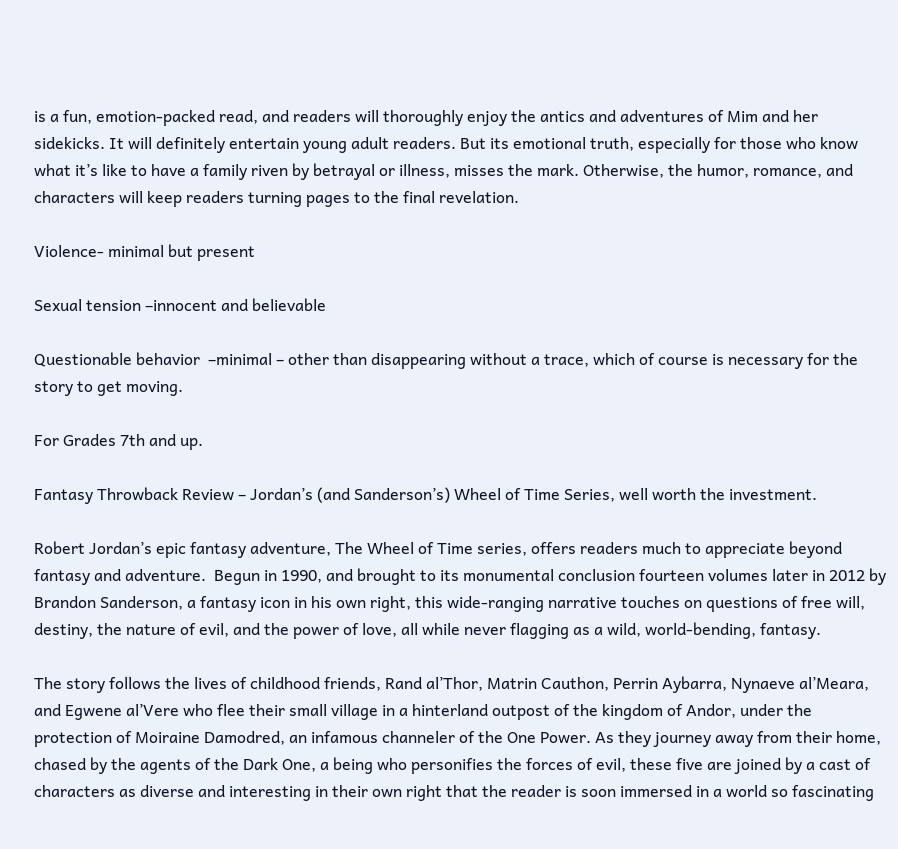is a fun, emotion-packed read, and readers will thoroughly enjoy the antics and adventures of Mim and her sidekicks. It will definitely entertain young adult readers. But its emotional truth, especially for those who know what it’s like to have a family riven by betrayal or illness, misses the mark. Otherwise, the humor, romance, and characters will keep readers turning pages to the final revelation.

Violence- minimal but present

Sexual tension –innocent and believable

Questionable behavior  –minimal – other than disappearing without a trace, which of course is necessary for the story to get moving.

For Grades 7th and up.

Fantasy Throwback Review – Jordan’s (and Sanderson’s) Wheel of Time Series, well worth the investment.

Robert Jordan’s epic fantasy adventure, The Wheel of Time series, offers readers much to appreciate beyond fantasy and adventure.  Begun in 1990, and brought to its monumental conclusion fourteen volumes later in 2012 by Brandon Sanderson, a fantasy icon in his own right, this wide-ranging narrative touches on questions of free will, destiny, the nature of evil, and the power of love, all while never flagging as a wild, world-bending, fantasy.

The story follows the lives of childhood friends, Rand al’Thor, Matrin Cauthon, Perrin Aybarra, Nynaeve al’Meara, and Egwene al’Vere who flee their small village in a hinterland outpost of the kingdom of Andor, under the protection of Moiraine Damodred, an infamous channeler of the One Power. As they journey away from their home, chased by the agents of the Dark One, a being who personifies the forces of evil, these five are joined by a cast of characters as diverse and interesting in their own right that the reader is soon immersed in a world so fascinating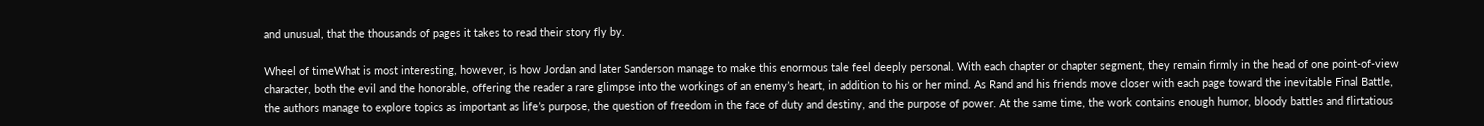and unusual, that the thousands of pages it takes to read their story fly by.

Wheel of timeWhat is most interesting, however, is how Jordan and later Sanderson manage to make this enormous tale feel deeply personal. With each chapter or chapter segment, they remain firmly in the head of one point-of-view character, both the evil and the honorable, offering the reader a rare glimpse into the workings of an enemy’s heart, in addition to his or her mind. As Rand and his friends move closer with each page toward the inevitable Final Battle, the authors manage to explore topics as important as life’s purpose, the question of freedom in the face of duty and destiny, and the purpose of power. At the same time, the work contains enough humor, bloody battles and flirtatious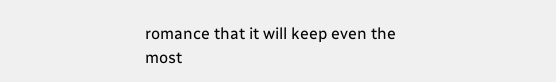romance that it will keep even the most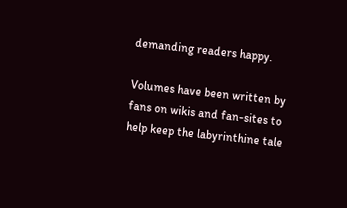demanding readers happy.

Volumes have been written by fans on wikis and fan-sites to help keep the labyrinthine tale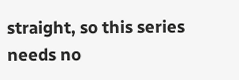straight, so this series needs no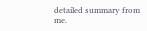detailed summary from me.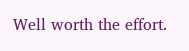Well worth the effort.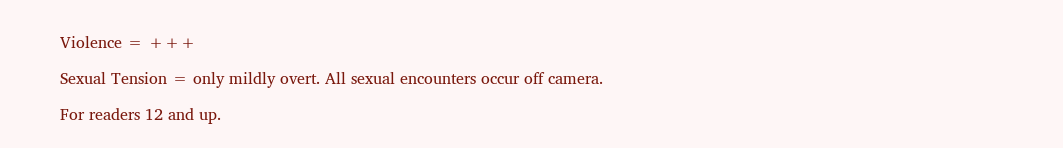Violence = +++

Sexual Tension = only mildly overt. All sexual encounters occur off camera.

For readers 12 and up.